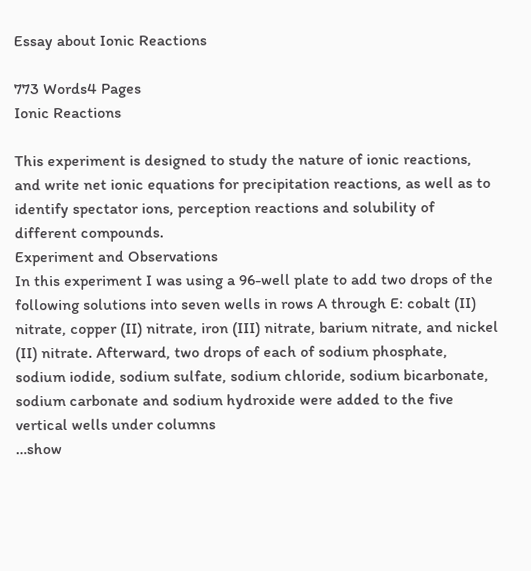Essay about Ionic Reactions

773 Words4 Pages
Ionic Reactions

This experiment is designed to study the nature of ionic reactions, and write net ionic equations for precipitation reactions, as well as to identify spectator ions, perception reactions and solubility of different compounds.
Experiment and Observations
In this experiment I was using a 96-well plate to add two drops of the following solutions into seven wells in rows A through E: cobalt (II) nitrate, copper (II) nitrate, iron (III) nitrate, barium nitrate, and nickel (II) nitrate. Afterward, two drops of each of sodium phosphate, sodium iodide, sodium sulfate, sodium chloride, sodium bicarbonate, sodium carbonate and sodium hydroxide were added to the five vertical wells under columns
…show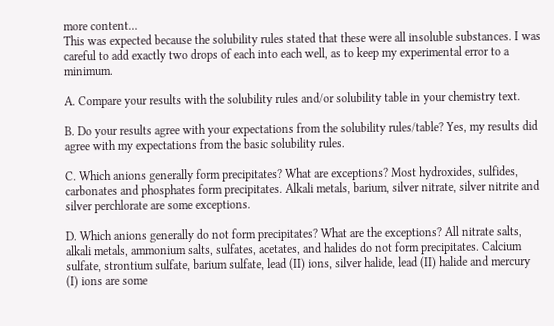more content…
This was expected because the solubility rules stated that these were all insoluble substances. I was careful to add exactly two drops of each into each well, as to keep my experimental error to a minimum.

A. Compare your results with the solubility rules and/or solubility table in your chemistry text.

B. Do your results agree with your expectations from the solubility rules/table? Yes, my results did agree with my expectations from the basic solubility rules.

C. Which anions generally form precipitates? What are exceptions? Most hydroxides, sulfides, carbonates and phosphates form precipitates. Alkali metals, barium, silver nitrate, silver nitrite and silver perchlorate are some exceptions.

D. Which anions generally do not form precipitates? What are the exceptions? All nitrate salts, alkali metals, ammonium salts, sulfates, acetates, and halides do not form precipitates. Calcium sulfate, strontium sulfate, barium sulfate, lead (II) ions, silver halide, lead (II) halide and mercury (I) ions are some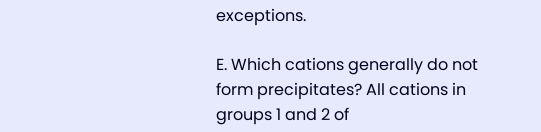exceptions.

E. Which cations generally do not form precipitates? All cations in groups 1 and 2 of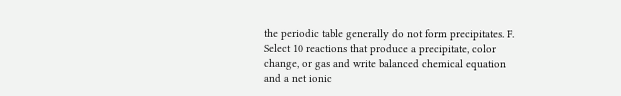the periodic table generally do not form precipitates. F. Select 10 reactions that produce a precipitate, color change, or gas and write balanced chemical equation and a net ionic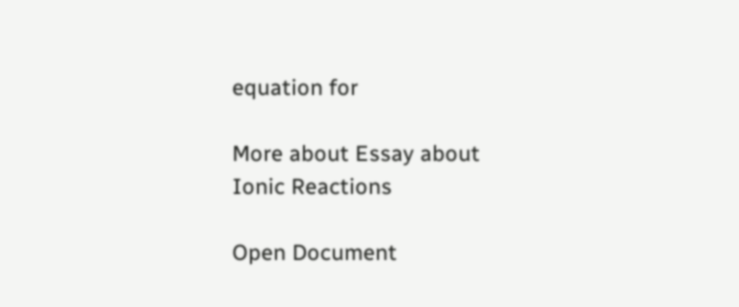equation for

More about Essay about Ionic Reactions

Open Document